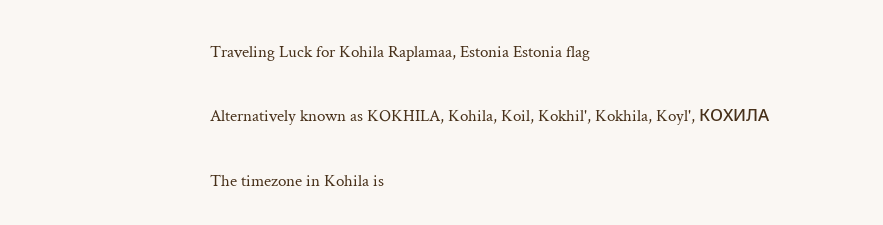Traveling Luck for Kohila Raplamaa, Estonia Estonia flag

Alternatively known as KOKHILA, Kohila, Koil, Kokhil', Kokhila, Koyl', КОХИЛА

The timezone in Kohila is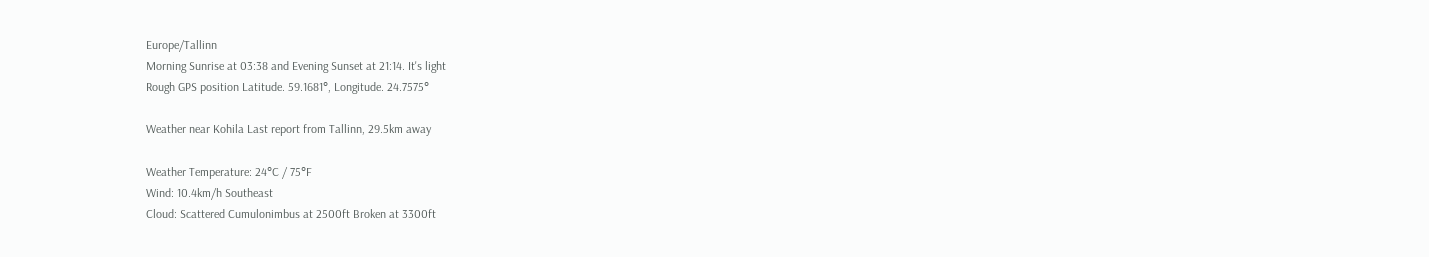Europe/Tallinn
Morning Sunrise at 03:38 and Evening Sunset at 21:14. It's light
Rough GPS position Latitude. 59.1681°, Longitude. 24.7575°

Weather near Kohila Last report from Tallinn, 29.5km away

Weather Temperature: 24°C / 75°F
Wind: 10.4km/h Southeast
Cloud: Scattered Cumulonimbus at 2500ft Broken at 3300ft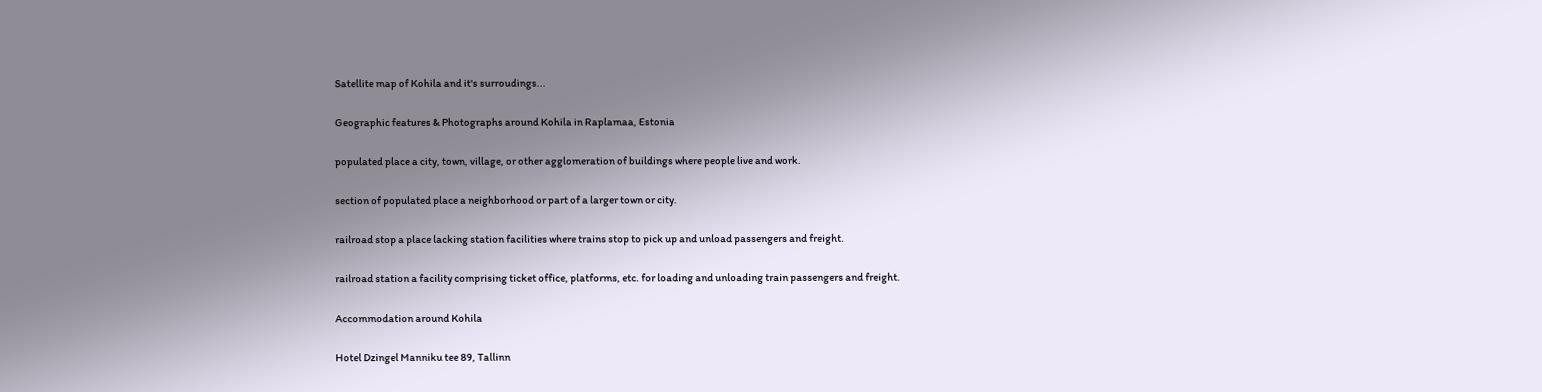Satellite map of Kohila and it's surroudings...

Geographic features & Photographs around Kohila in Raplamaa, Estonia

populated place a city, town, village, or other agglomeration of buildings where people live and work.

section of populated place a neighborhood or part of a larger town or city.

railroad stop a place lacking station facilities where trains stop to pick up and unload passengers and freight.

railroad station a facility comprising ticket office, platforms, etc. for loading and unloading train passengers and freight.

Accommodation around Kohila

Hotel Dzingel Manniku tee 89, Tallinn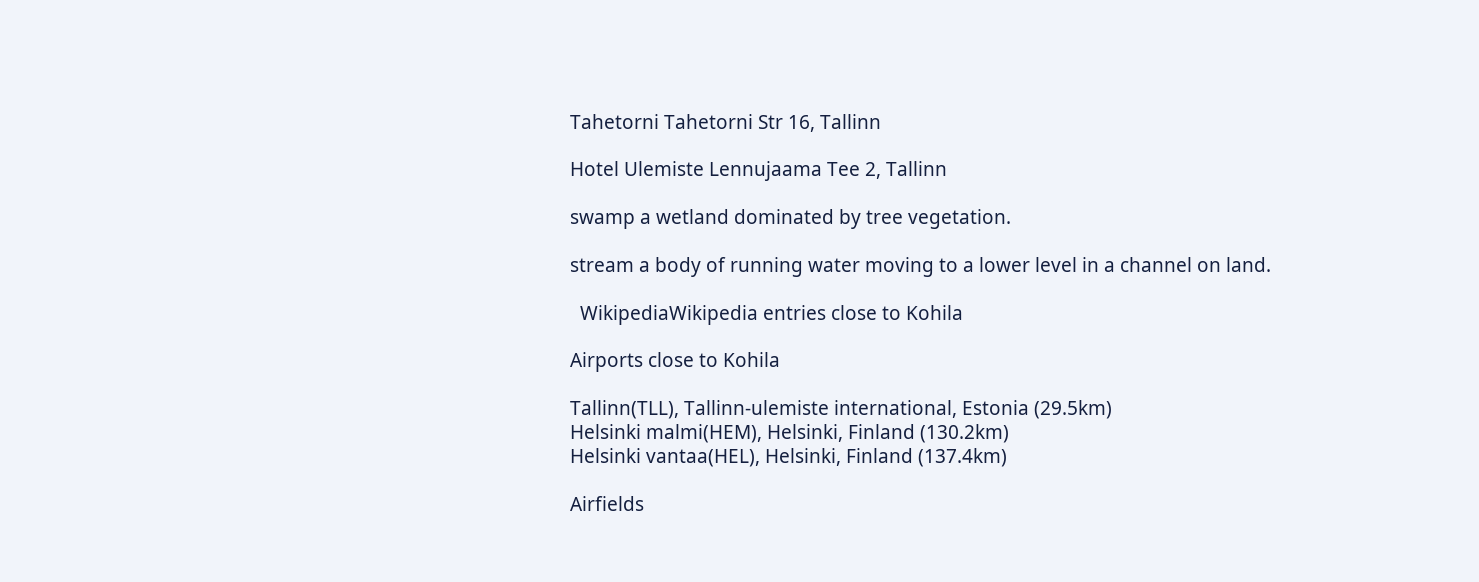Tahetorni Tahetorni Str 16, Tallinn

Hotel Ulemiste Lennujaama Tee 2, Tallinn

swamp a wetland dominated by tree vegetation.

stream a body of running water moving to a lower level in a channel on land.

  WikipediaWikipedia entries close to Kohila

Airports close to Kohila

Tallinn(TLL), Tallinn-ulemiste international, Estonia (29.5km)
Helsinki malmi(HEM), Helsinki, Finland (130.2km)
Helsinki vantaa(HEL), Helsinki, Finland (137.4km)

Airfields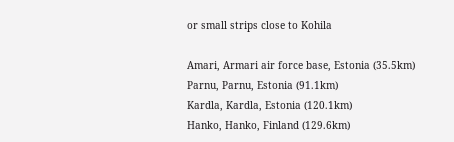or small strips close to Kohila

Amari, Armari air force base, Estonia (35.5km)
Parnu, Parnu, Estonia (91.1km)
Kardla, Kardla, Estonia (120.1km)
Hanko, Hanko, Finland (129.6km)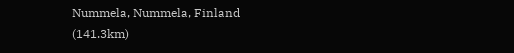Nummela, Nummela, Finland (141.3km)